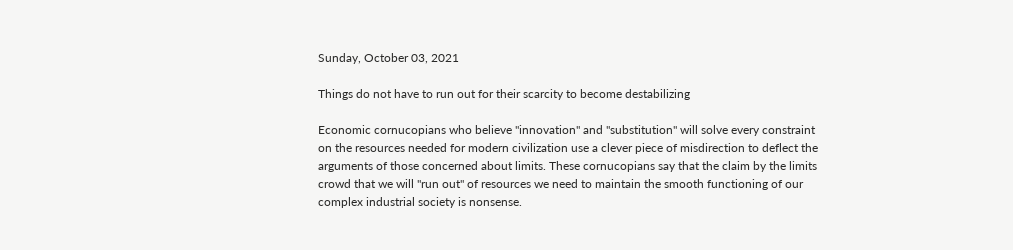Sunday, October 03, 2021

Things do not have to run out for their scarcity to become destabilizing

Economic cornucopians who believe "innovation" and "substitution" will solve every constraint on the resources needed for modern civilization use a clever piece of misdirection to deflect the arguments of those concerned about limits. These cornucopians say that the claim by the limits crowd that we will "run out" of resources we need to maintain the smooth functioning of our complex industrial society is nonsense.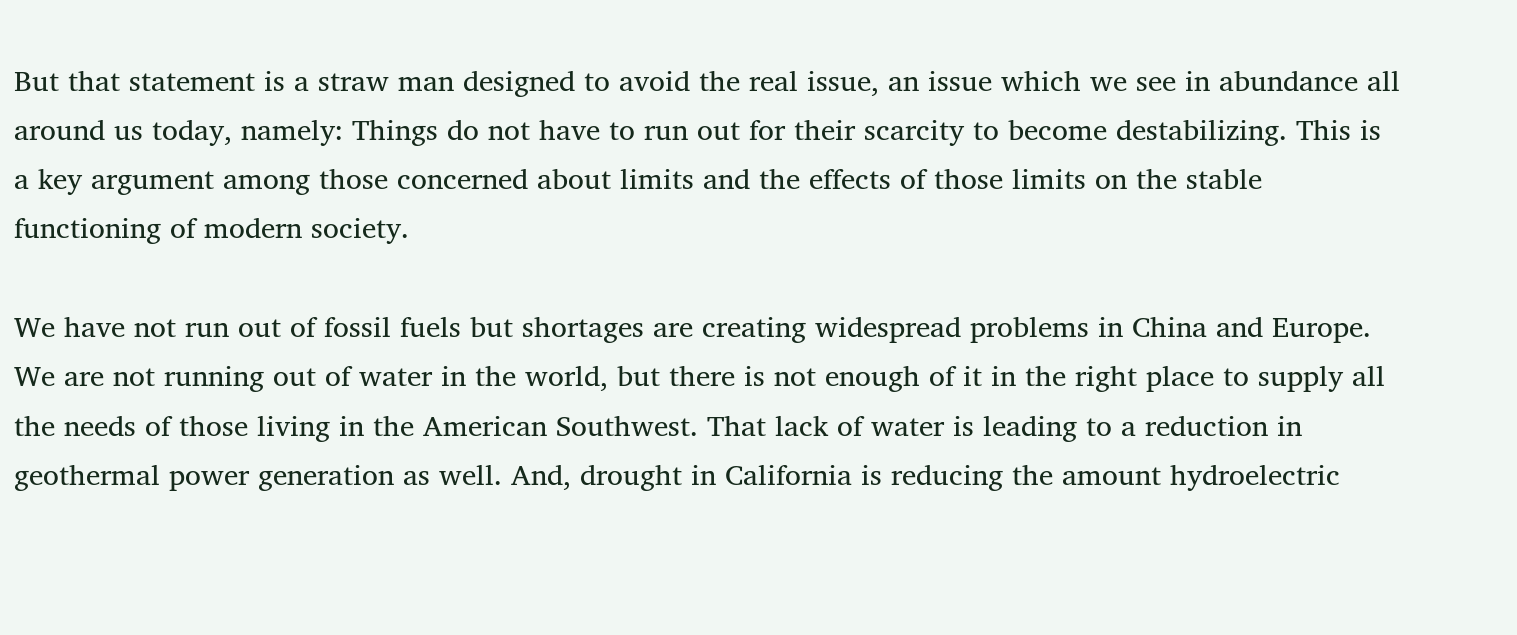But that statement is a straw man designed to avoid the real issue, an issue which we see in abundance all around us today, namely: Things do not have to run out for their scarcity to become destabilizing. This is a key argument among those concerned about limits and the effects of those limits on the stable functioning of modern society.

We have not run out of fossil fuels but shortages are creating widespread problems in China and Europe. We are not running out of water in the world, but there is not enough of it in the right place to supply all the needs of those living in the American Southwest. That lack of water is leading to a reduction in geothermal power generation as well. And, drought in California is reducing the amount hydroelectric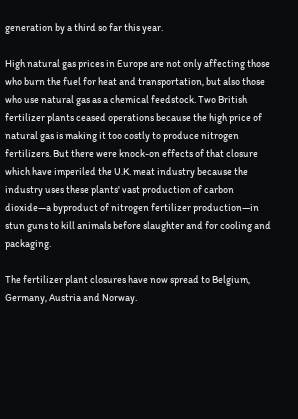generation by a third so far this year.

High natural gas prices in Europe are not only affecting those who burn the fuel for heat and transportation, but also those who use natural gas as a chemical feedstock. Two British fertilizer plants ceased operations because the high price of natural gas is making it too costly to produce nitrogen fertilizers. But there were knock-on effects of that closure which have imperiled the U.K. meat industry because the industry uses these plants' vast production of carbon dioxide—a byproduct of nitrogen fertilizer production—in stun guns to kill animals before slaughter and for cooling and packaging.

The fertilizer plant closures have now spread to Belgium, Germany, Austria and Norway.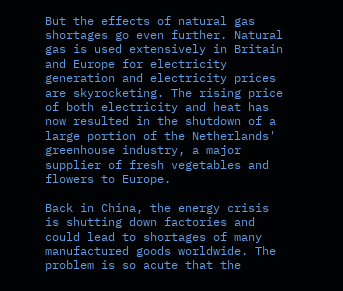But the effects of natural gas shortages go even further. Natural gas is used extensively in Britain and Europe for electricity generation and electricity prices are skyrocketing. The rising price of both electricity and heat has now resulted in the shutdown of a large portion of the Netherlands' greenhouse industry, a major supplier of fresh vegetables and flowers to Europe.

Back in China, the energy crisis is shutting down factories and could lead to shortages of many manufactured goods worldwide. The problem is so acute that the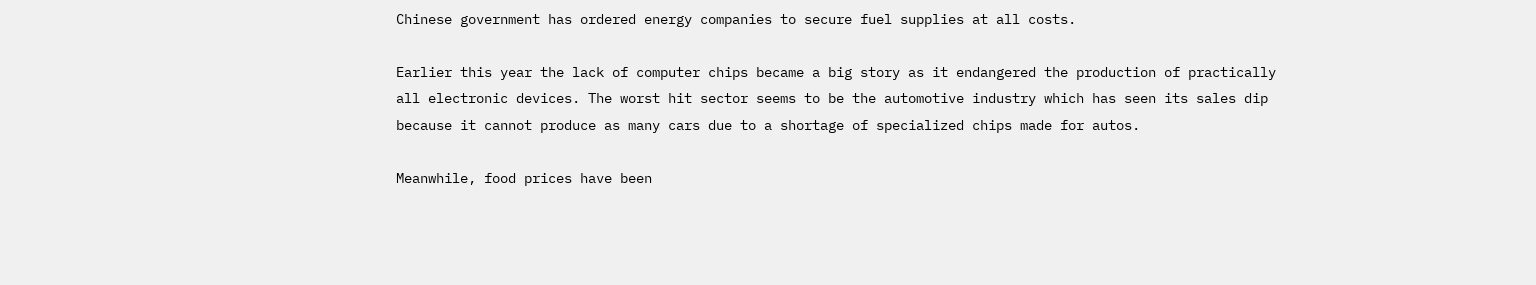Chinese government has ordered energy companies to secure fuel supplies at all costs.

Earlier this year the lack of computer chips became a big story as it endangered the production of practically all electronic devices. The worst hit sector seems to be the automotive industry which has seen its sales dip because it cannot produce as many cars due to a shortage of specialized chips made for autos.

Meanwhile, food prices have been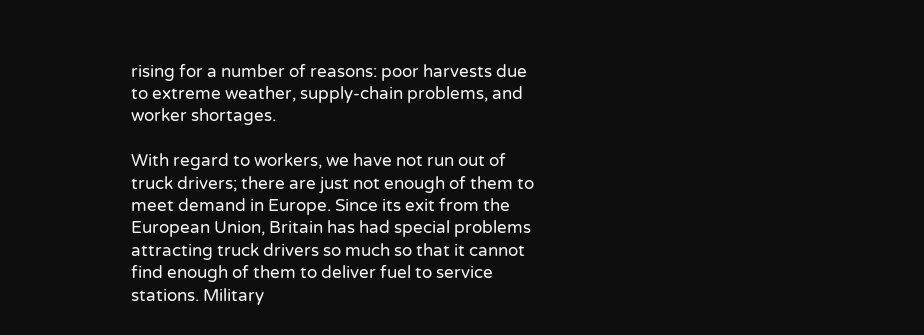rising for a number of reasons: poor harvests due to extreme weather, supply-chain problems, and worker shortages.

With regard to workers, we have not run out of truck drivers; there are just not enough of them to meet demand in Europe. Since its exit from the European Union, Britain has had special problems attracting truck drivers so much so that it cannot find enough of them to deliver fuel to service stations. Military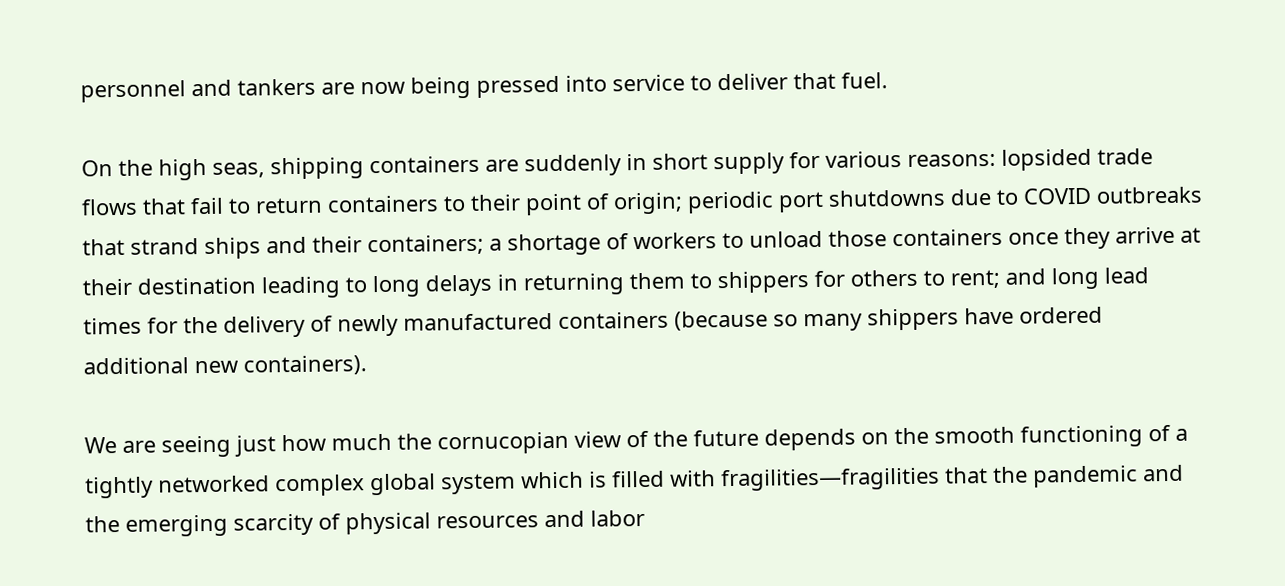personnel and tankers are now being pressed into service to deliver that fuel.

On the high seas, shipping containers are suddenly in short supply for various reasons: lopsided trade flows that fail to return containers to their point of origin; periodic port shutdowns due to COVID outbreaks that strand ships and their containers; a shortage of workers to unload those containers once they arrive at their destination leading to long delays in returning them to shippers for others to rent; and long lead times for the delivery of newly manufactured containers (because so many shippers have ordered additional new containers).

We are seeing just how much the cornucopian view of the future depends on the smooth functioning of a tightly networked complex global system which is filled with fragilities—fragilities that the pandemic and the emerging scarcity of physical resources and labor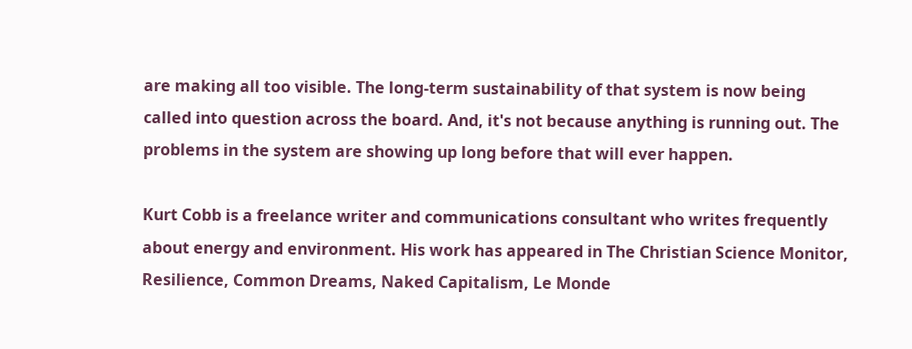are making all too visible. The long-term sustainability of that system is now being called into question across the board. And, it's not because anything is running out. The problems in the system are showing up long before that will ever happen.

Kurt Cobb is a freelance writer and communications consultant who writes frequently about energy and environment. His work has appeared in The Christian Science Monitor, Resilience, Common Dreams, Naked Capitalism, Le Monde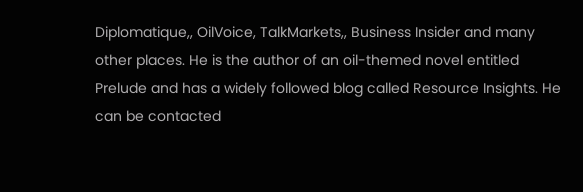Diplomatique,, OilVoice, TalkMarkets,, Business Insider and many other places. He is the author of an oil-themed novel entitled Prelude and has a widely followed blog called Resource Insights. He can be contacted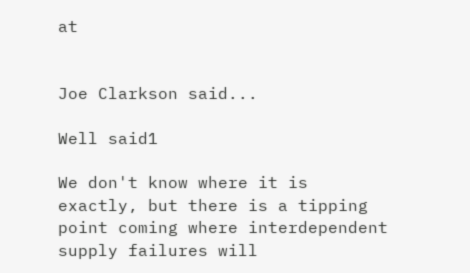at


Joe Clarkson said...

Well said1

We don't know where it is exactly, but there is a tipping point coming where interdependent supply failures will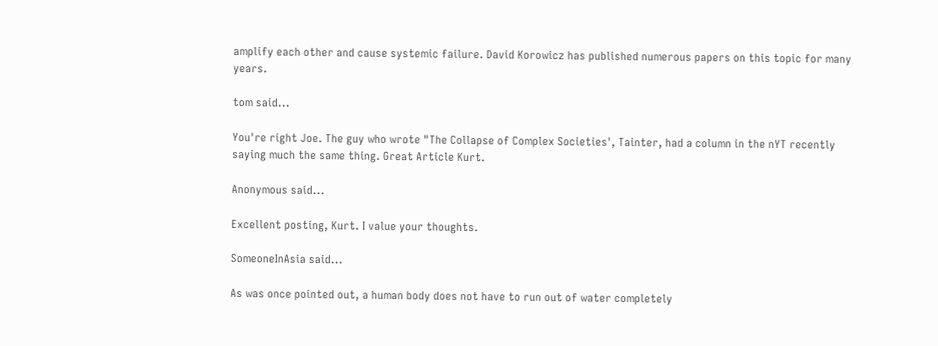amplify each other and cause systemic failure. David Korowicz has published numerous papers on this topic for many years.

tom said...

You're right Joe. The guy who wrote "The Collapse of Complex Societies', Tainter, had a column in the nYT recently saying much the same thing. Great Article Kurt.

Anonymous said...

Excellent posting, Kurt. I value your thoughts.

SomeoneInAsia said...

As was once pointed out, a human body does not have to run out of water completely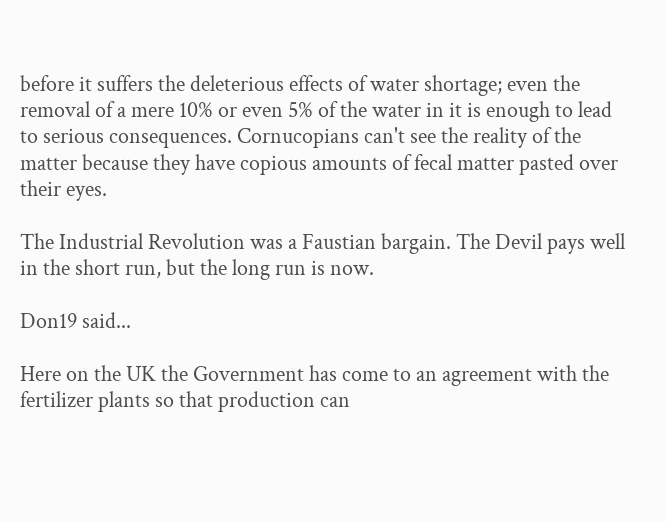before it suffers the deleterious effects of water shortage; even the removal of a mere 10% or even 5% of the water in it is enough to lead to serious consequences. Cornucopians can't see the reality of the matter because they have copious amounts of fecal matter pasted over their eyes.

The Industrial Revolution was a Faustian bargain. The Devil pays well in the short run, but the long run is now.

Don19 said...

Here on the UK the Government has come to an agreement with the fertilizer plants so that production can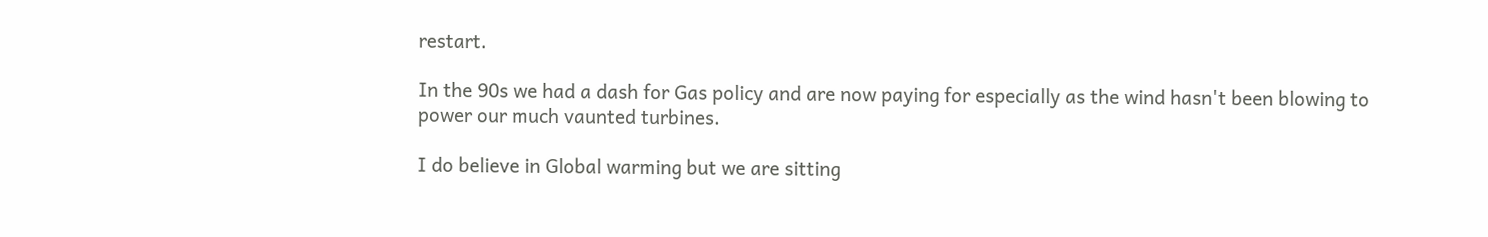restart.

In the 90s we had a dash for Gas policy and are now paying for especially as the wind hasn't been blowing to power our much vaunted turbines.

I do believe in Global warming but we are sitting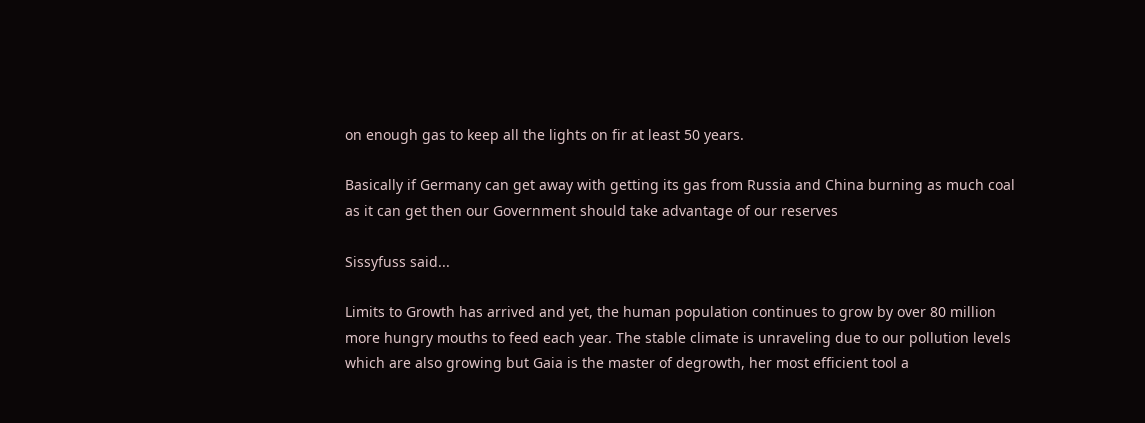on enough gas to keep all the lights on fir at least 50 years.

Basically if Germany can get away with getting its gas from Russia and China burning as much coal as it can get then our Government should take advantage of our reserves

Sissyfuss said...

Limits to Growth has arrived and yet, the human population continues to grow by over 80 million more hungry mouths to feed each year. The stable climate is unraveling due to our pollution levels which are also growing but Gaia is the master of degrowth, her most efficient tool a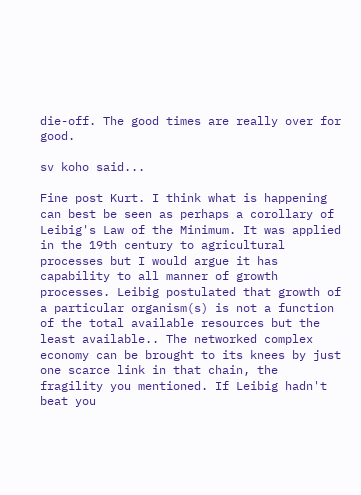die-off. The good times are really over for good.

sv koho said...

Fine post Kurt. I think what is happening can best be seen as perhaps a corollary of Leibig's Law of the Minimum. It was applied in the 19th century to agricultural processes but I would argue it has capability to all manner of growth processes. Leibig postulated that growth of a particular organism(s) is not a function of the total available resources but the least available.. The networked complex economy can be brought to its knees by just one scarce link in that chain, the fragility you mentioned. If Leibig hadn't beat you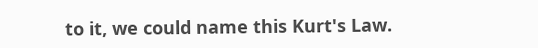to it, we could name this Kurt's Law.